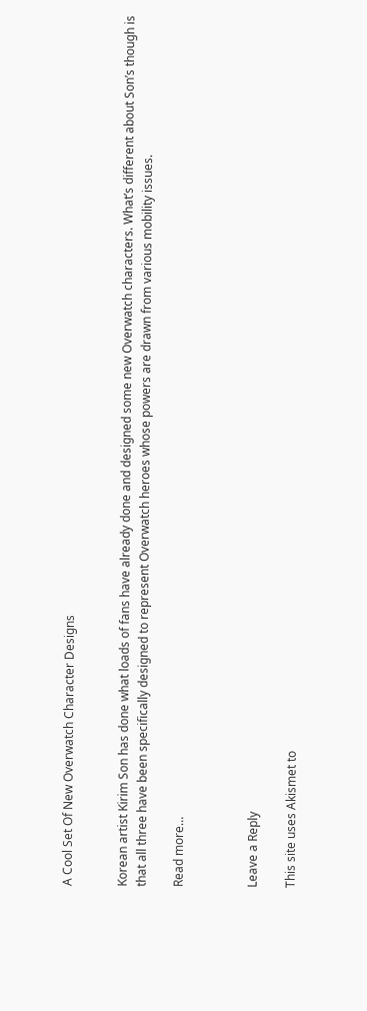A Cool Set Of New Overwatch Character Designs


Korean artist Kirim Son has done what loads of fans have already done and designed some new Overwatch characters. What’s different about Son’s though is that all three have been specifically designed to represent Overwatch heroes whose powers are drawn from various mobility issues.

Read more…



Leave a Reply

This site uses Akismet to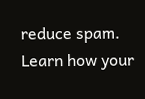reduce spam. Learn how your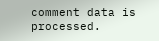comment data is processed.